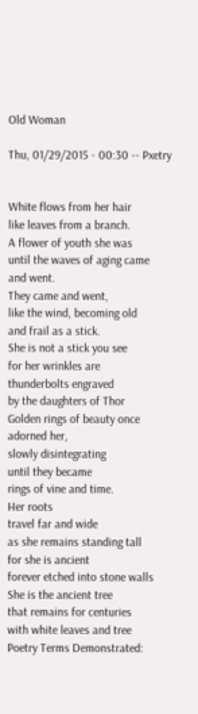Old Woman

Thu, 01/29/2015 - 00:30 -- Pxetry


White flows from her hair
like leaves from a branch.
A flower of youth she was
until the waves of aging came
and went.
They came and went,
like the wind, becoming old
and frail as a stick.
She is not a stick you see
for her wrinkles are
thunderbolts engraved
by the daughters of Thor
Golden rings of beauty once
adorned her,
slowly disintegrating
until they became
rings of vine and time.
Her roots
travel far and wide
as she remains standing tall
for she is ancient
forever etched into stone walls
She is the ancient tree
that remains for centuries
with white leaves and tree
Poetry Terms Demonstrated: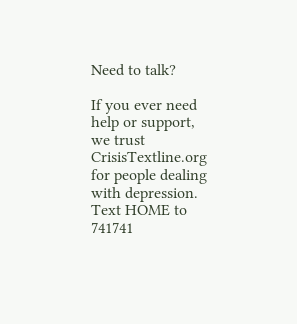Need to talk?

If you ever need help or support, we trust CrisisTextline.org for people dealing with depression. Text HOME to 741741